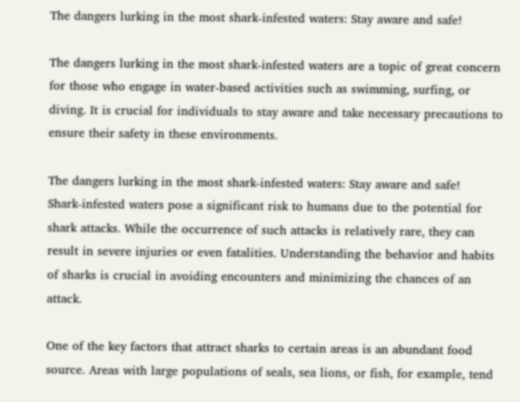The dangers lurking in the most shark-infested waters: Stay aware and safe!

The dangers lurking in the most shark-infested waters are a topic of great concern for those who engage in water-based activities such as swimming, surfing, or diving. It is crucial for individuals to stay aware and take necessary precautions to ensure their safety in these environments.

The dangers lurking in the most shark-infested waters: Stay aware and safe!
Shark-infested waters pose a significant risk to humans due to the potential for shark attacks. While the occurrence of such attacks is relatively rare, they can result in severe injuries or even fatalities. Understanding the behavior and habits of sharks is crucial in avoiding encounters and minimizing the chances of an attack.

One of the key factors that attract sharks to certain areas is an abundant food source. Areas with large populations of seals, sea lions, or fish, for example, tend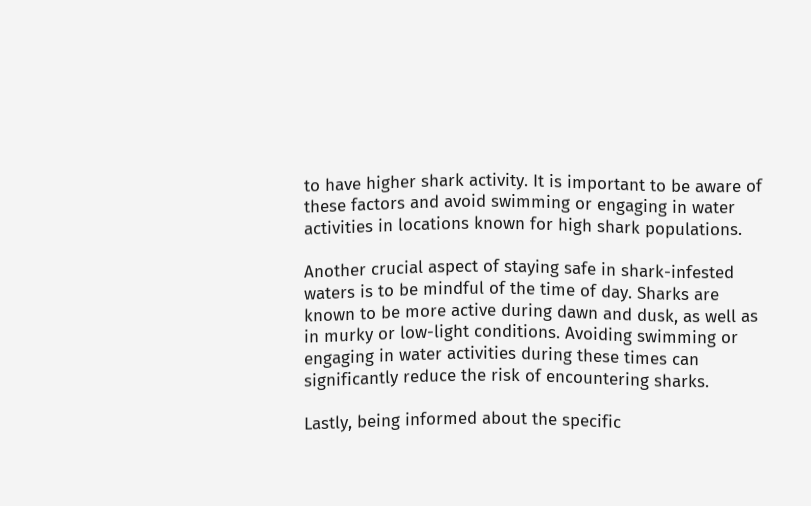to have higher shark activity. It is important to be aware of these factors and avoid swimming or engaging in water activities in locations known for high shark populations.

Another crucial aspect of staying safe in shark-infested waters is to be mindful of the time of day. Sharks are known to be more active during dawn and dusk, as well as in murky or low-light conditions. Avoiding swimming or engaging in water activities during these times can significantly reduce the risk of encountering sharks.

Lastly, being informed about the specific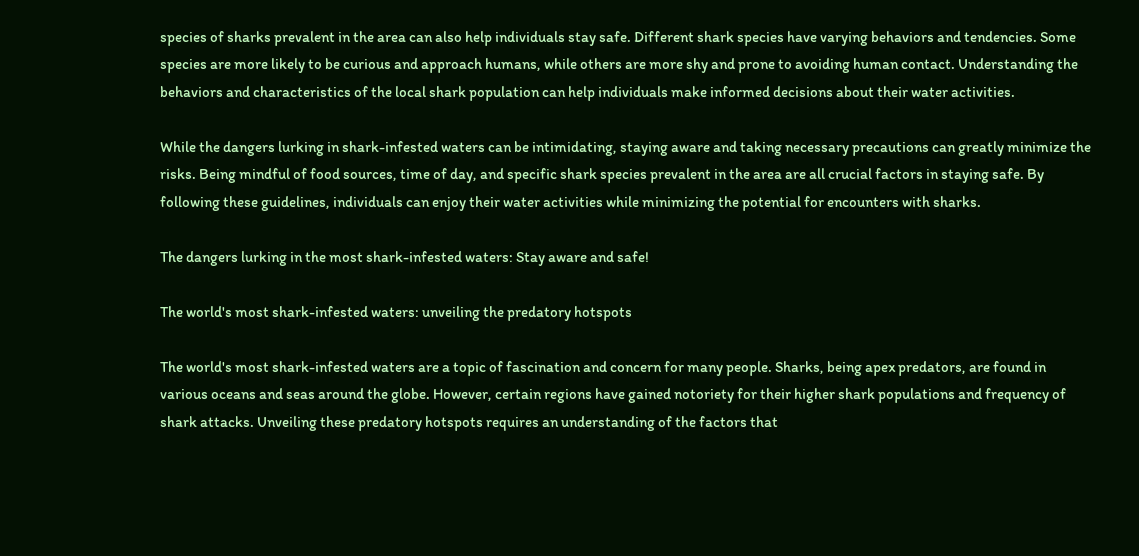species of sharks prevalent in the area can also help individuals stay safe. Different shark species have varying behaviors and tendencies. Some species are more likely to be curious and approach humans, while others are more shy and prone to avoiding human contact. Understanding the behaviors and characteristics of the local shark population can help individuals make informed decisions about their water activities.

While the dangers lurking in shark-infested waters can be intimidating, staying aware and taking necessary precautions can greatly minimize the risks. Being mindful of food sources, time of day, and specific shark species prevalent in the area are all crucial factors in staying safe. By following these guidelines, individuals can enjoy their water activities while minimizing the potential for encounters with sharks.

The dangers lurking in the most shark-infested waters: Stay aware and safe!

The world's most shark-infested waters: unveiling the predatory hotspots

The world's most shark-infested waters are a topic of fascination and concern for many people. Sharks, being apex predators, are found in various oceans and seas around the globe. However, certain regions have gained notoriety for their higher shark populations and frequency of shark attacks. Unveiling these predatory hotspots requires an understanding of the factors that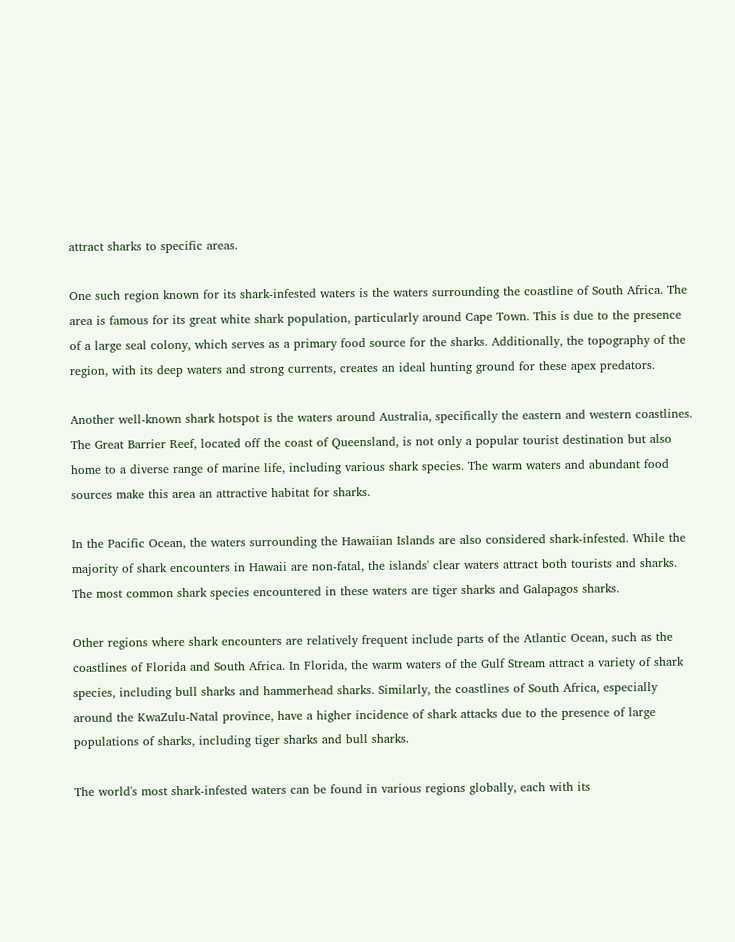attract sharks to specific areas.

One such region known for its shark-infested waters is the waters surrounding the coastline of South Africa. The area is famous for its great white shark population, particularly around Cape Town. This is due to the presence of a large seal colony, which serves as a primary food source for the sharks. Additionally, the topography of the region, with its deep waters and strong currents, creates an ideal hunting ground for these apex predators.

Another well-known shark hotspot is the waters around Australia, specifically the eastern and western coastlines. The Great Barrier Reef, located off the coast of Queensland, is not only a popular tourist destination but also home to a diverse range of marine life, including various shark species. The warm waters and abundant food sources make this area an attractive habitat for sharks.

In the Pacific Ocean, the waters surrounding the Hawaiian Islands are also considered shark-infested. While the majority of shark encounters in Hawaii are non-fatal, the islands' clear waters attract both tourists and sharks. The most common shark species encountered in these waters are tiger sharks and Galapagos sharks.

Other regions where shark encounters are relatively frequent include parts of the Atlantic Ocean, such as the coastlines of Florida and South Africa. In Florida, the warm waters of the Gulf Stream attract a variety of shark species, including bull sharks and hammerhead sharks. Similarly, the coastlines of South Africa, especially around the KwaZulu-Natal province, have a higher incidence of shark attacks due to the presence of large populations of sharks, including tiger sharks and bull sharks.

The world's most shark-infested waters can be found in various regions globally, each with its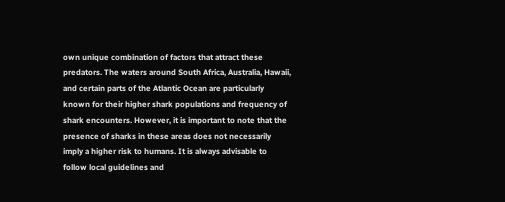own unique combination of factors that attract these predators. The waters around South Africa, Australia, Hawaii, and certain parts of the Atlantic Ocean are particularly known for their higher shark populations and frequency of shark encounters. However, it is important to note that the presence of sharks in these areas does not necessarily imply a higher risk to humans. It is always advisable to follow local guidelines and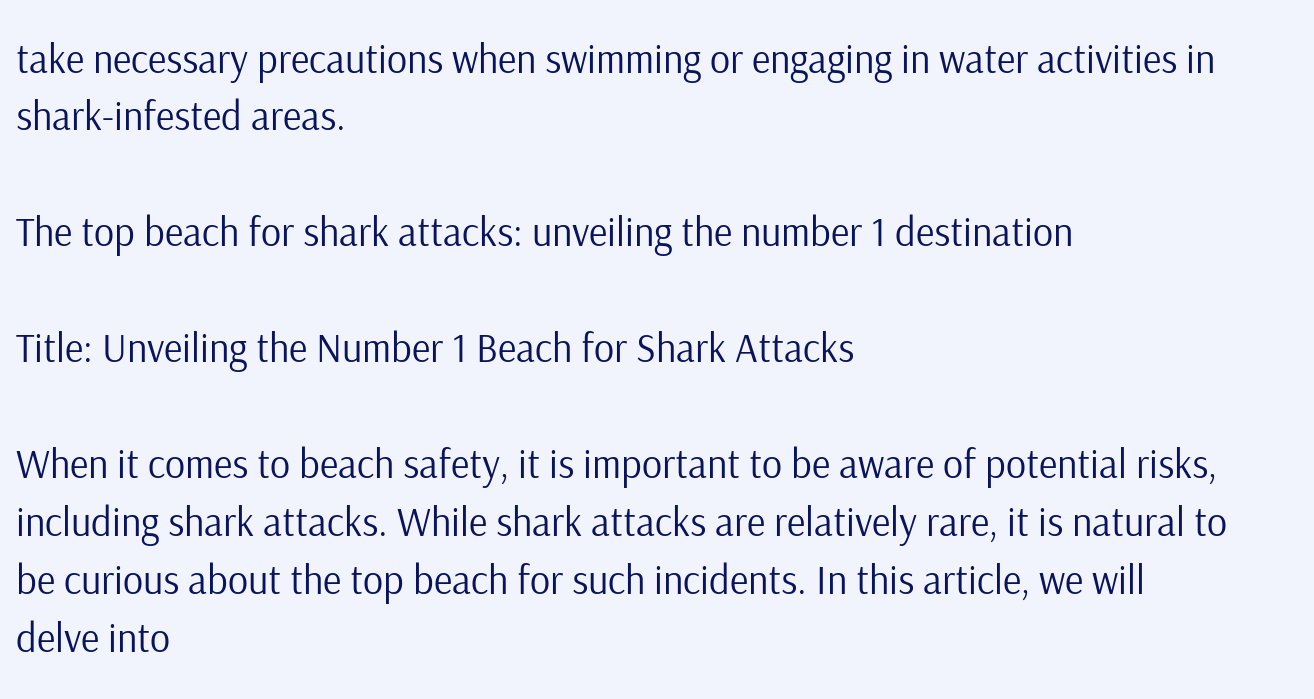take necessary precautions when swimming or engaging in water activities in shark-infested areas.

The top beach for shark attacks: unveiling the number 1 destination

Title: Unveiling the Number 1 Beach for Shark Attacks

When it comes to beach safety, it is important to be aware of potential risks, including shark attacks. While shark attacks are relatively rare, it is natural to be curious about the top beach for such incidents. In this article, we will delve into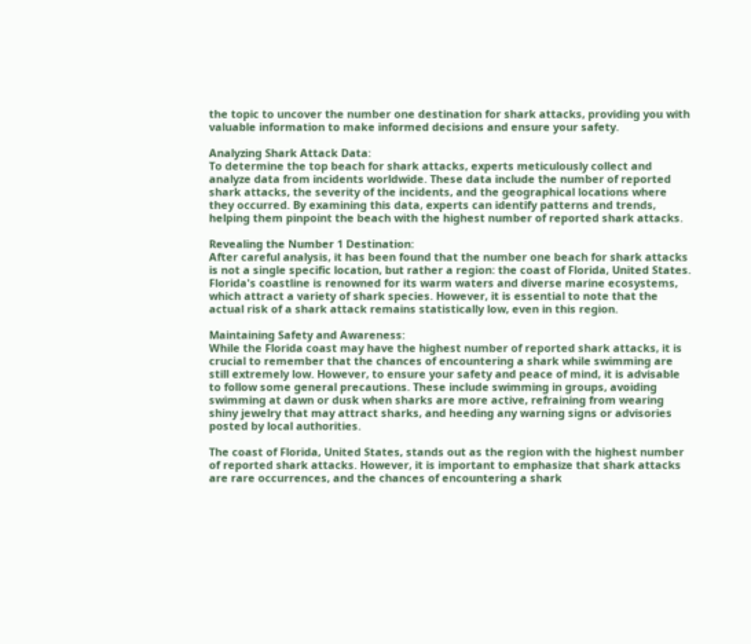the topic to uncover the number one destination for shark attacks, providing you with valuable information to make informed decisions and ensure your safety.

Analyzing Shark Attack Data:
To determine the top beach for shark attacks, experts meticulously collect and analyze data from incidents worldwide. These data include the number of reported shark attacks, the severity of the incidents, and the geographical locations where they occurred. By examining this data, experts can identify patterns and trends, helping them pinpoint the beach with the highest number of reported shark attacks.

Revealing the Number 1 Destination:
After careful analysis, it has been found that the number one beach for shark attacks is not a single specific location, but rather a region: the coast of Florida, United States. Florida's coastline is renowned for its warm waters and diverse marine ecosystems, which attract a variety of shark species. However, it is essential to note that the actual risk of a shark attack remains statistically low, even in this region.

Maintaining Safety and Awareness:
While the Florida coast may have the highest number of reported shark attacks, it is crucial to remember that the chances of encountering a shark while swimming are still extremely low. However, to ensure your safety and peace of mind, it is advisable to follow some general precautions. These include swimming in groups, avoiding swimming at dawn or dusk when sharks are more active, refraining from wearing shiny jewelry that may attract sharks, and heeding any warning signs or advisories posted by local authorities.

The coast of Florida, United States, stands out as the region with the highest number of reported shark attacks. However, it is important to emphasize that shark attacks are rare occurrences, and the chances of encountering a shark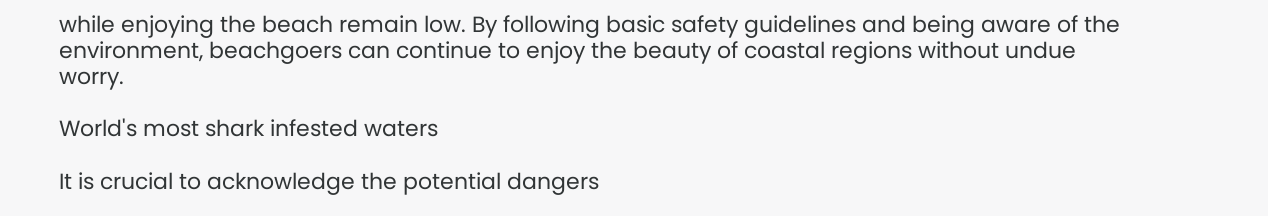while enjoying the beach remain low. By following basic safety guidelines and being aware of the environment, beachgoers can continue to enjoy the beauty of coastal regions without undue worry.

World's most shark infested waters

It is crucial to acknowledge the potential dangers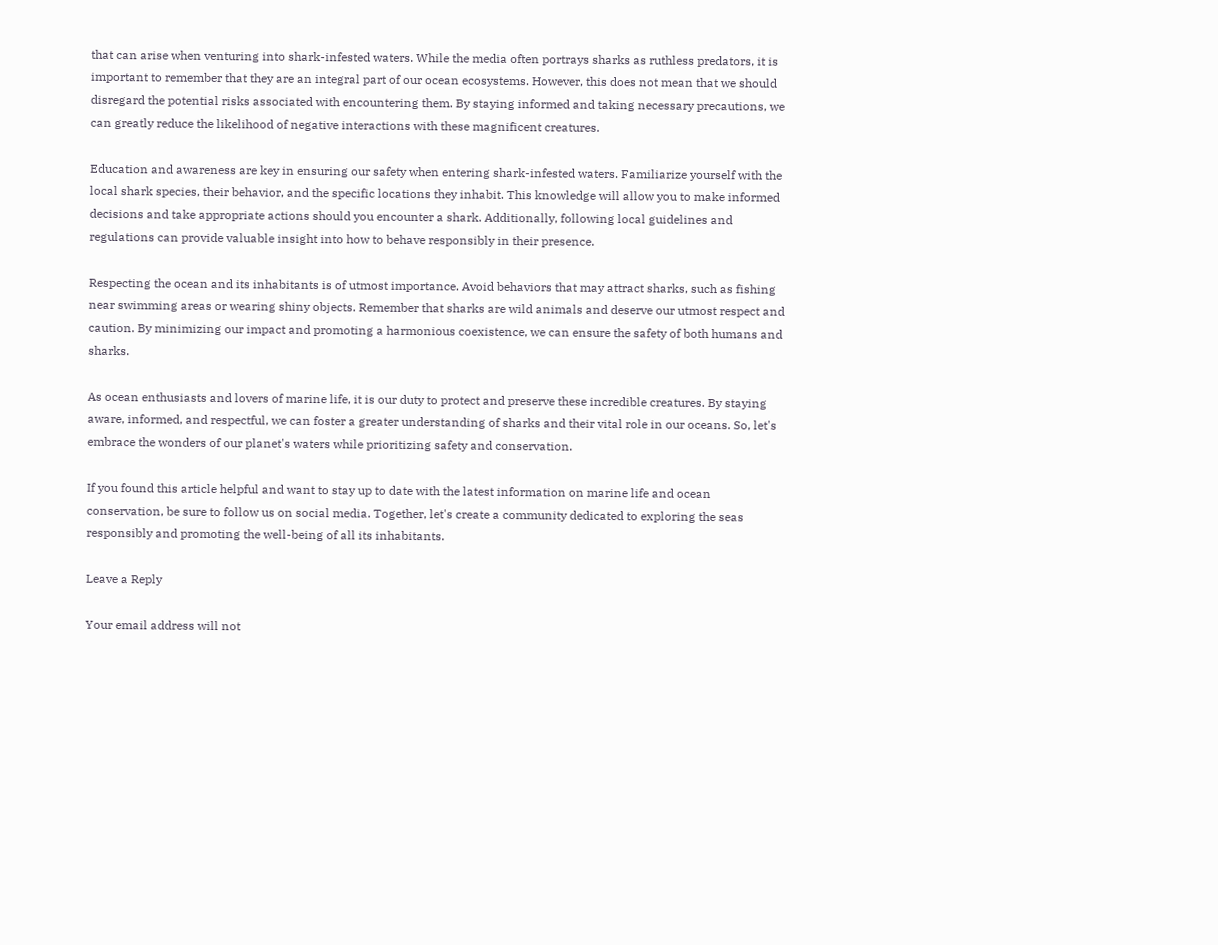that can arise when venturing into shark-infested waters. While the media often portrays sharks as ruthless predators, it is important to remember that they are an integral part of our ocean ecosystems. However, this does not mean that we should disregard the potential risks associated with encountering them. By staying informed and taking necessary precautions, we can greatly reduce the likelihood of negative interactions with these magnificent creatures.

Education and awareness are key in ensuring our safety when entering shark-infested waters. Familiarize yourself with the local shark species, their behavior, and the specific locations they inhabit. This knowledge will allow you to make informed decisions and take appropriate actions should you encounter a shark. Additionally, following local guidelines and regulations can provide valuable insight into how to behave responsibly in their presence.

Respecting the ocean and its inhabitants is of utmost importance. Avoid behaviors that may attract sharks, such as fishing near swimming areas or wearing shiny objects. Remember that sharks are wild animals and deserve our utmost respect and caution. By minimizing our impact and promoting a harmonious coexistence, we can ensure the safety of both humans and sharks.

As ocean enthusiasts and lovers of marine life, it is our duty to protect and preserve these incredible creatures. By staying aware, informed, and respectful, we can foster a greater understanding of sharks and their vital role in our oceans. So, let's embrace the wonders of our planet's waters while prioritizing safety and conservation.

If you found this article helpful and want to stay up to date with the latest information on marine life and ocean conservation, be sure to follow us on social media. Together, let's create a community dedicated to exploring the seas responsibly and promoting the well-being of all its inhabitants.

Leave a Reply

Your email address will not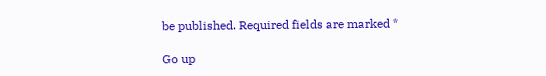be published. Required fields are marked *

Go up